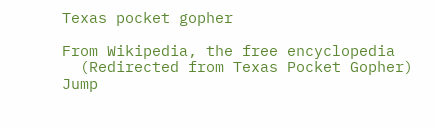Texas pocket gopher

From Wikipedia, the free encyclopedia
  (Redirected from Texas Pocket Gopher)
Jump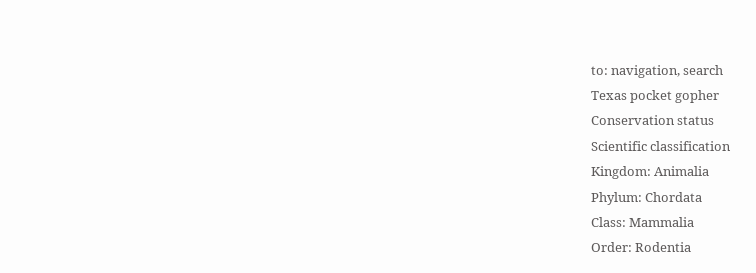to: navigation, search
Texas pocket gopher
Conservation status
Scientific classification
Kingdom: Animalia
Phylum: Chordata
Class: Mammalia
Order: Rodentia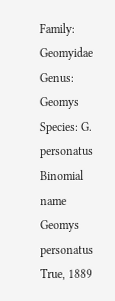Family: Geomyidae
Genus: Geomys
Species: G. personatus
Binomial name
Geomys personatus
True, 1889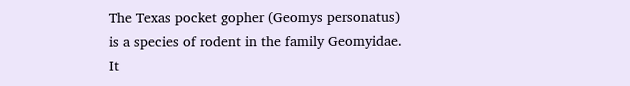The Texas pocket gopher (Geomys personatus) is a species of rodent in the family Geomyidae. It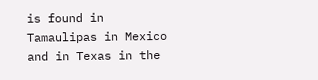is found in Tamaulipas in Mexico and in Texas in the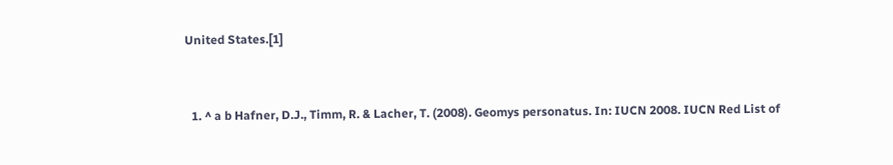United States.[1]


  1. ^ a b Hafner, D.J., Timm, R. & Lacher, T. (2008). Geomys personatus. In: IUCN 2008. IUCN Red List of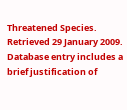Threatened Species. Retrieved 29 January 2009. Database entry includes a brief justification of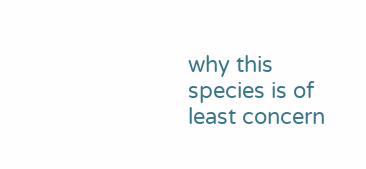why this species is of least concern